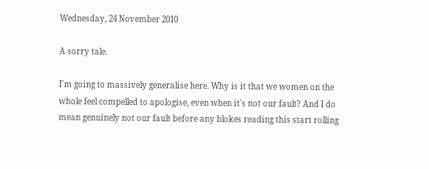Wednesday, 24 November 2010

A sorry tale.

I'm going to massively generalise here. Why is it that we women on the whole feel compelled to apologise, even when it's not our fault? And I do mean genuinely not our fault before any blokes reading this start rolling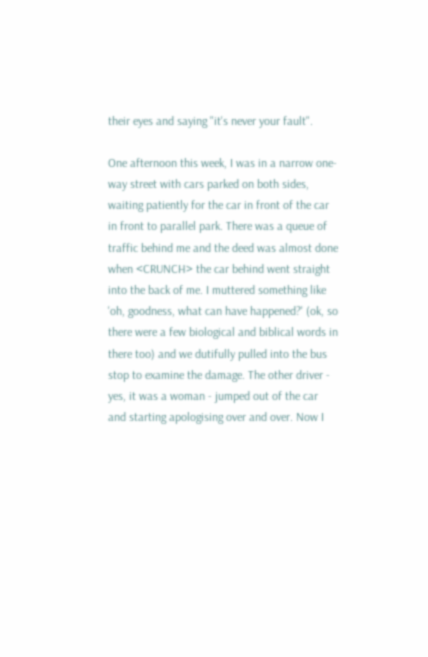their eyes and saying "it's never your fault".

One afternoon this week, I was in a narrow one-way street with cars parked on both sides, waiting patiently for the car in front of the car in front to parallel park. There was a queue of traffic behind me and the deed was almost done when <CRUNCH> the car behind went straight into the back of me. I muttered something like 'oh, goodness, what can have happened?' (ok, so there were a few biological and biblical words in there too) and we dutifully pulled into the bus stop to examine the damage. The other driver -  yes, it was a woman - jumped out of the car and starting apologising over and over. Now I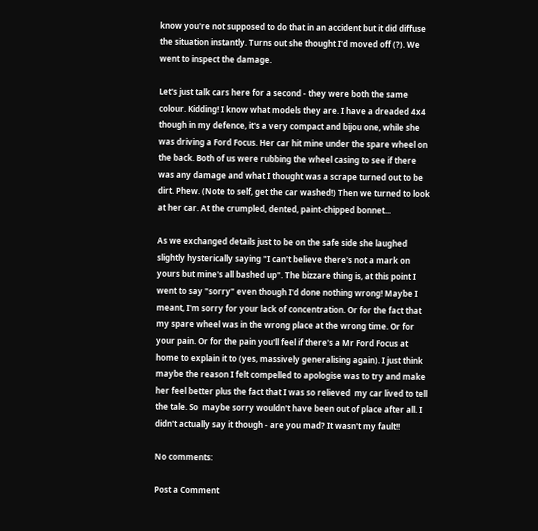know you're not supposed to do that in an accident but it did diffuse the situation instantly. Turns out she thought I'd moved off (?). We went to inspect the damage.

Let's just talk cars here for a second - they were both the same colour. Kidding! I know what models they are. I have a dreaded 4x4 though in my defence, it's a very compact and bijou one, while she was driving a Ford Focus. Her car hit mine under the spare wheel on the back. Both of us were rubbing the wheel casing to see if there was any damage and what I thought was a scrape turned out to be dirt. Phew. (Note to self, get the car washed!) Then we turned to look at her car. At the crumpled, dented, paint-chipped bonnet...

As we exchanged details just to be on the safe side she laughed slightly hysterically saying "I can't believe there's not a mark on yours but mine's all bashed up". The bizzare thing is, at this point I went to say "sorry" even though I'd done nothing wrong! Maybe I meant, I'm sorry for your lack of concentration. Or for the fact that my spare wheel was in the wrong place at the wrong time. Or for your pain. Or for the pain you'll feel if there's a Mr Ford Focus at home to explain it to (yes, massively generalising again). I just think maybe the reason I felt compelled to apologise was to try and make her feel better plus the fact that I was so relieved  my car lived to tell the tale. So  maybe sorry wouldn't have been out of place after all. I didn't actually say it though - are you mad? It wasn't my fault!!

No comments:

Post a Comment